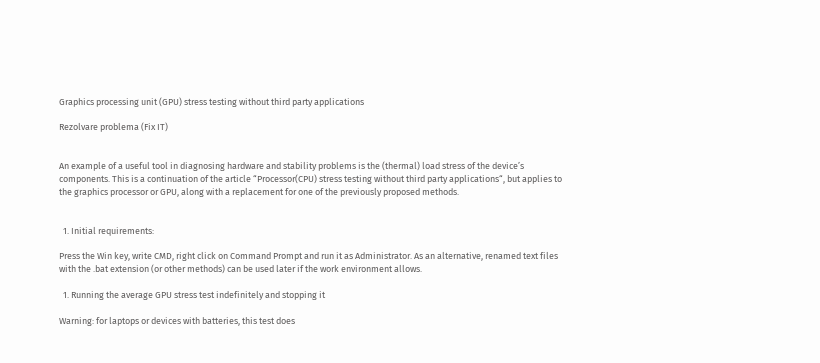Graphics processing unit (GPU) stress testing without third party applications

Rezolvare problema (Fix IT)


An example of a useful tool in diagnosing hardware and stability problems is the (thermal) load stress of the device’s components. This is a continuation of the article “Processor(CPU) stress testing without third party applications“, but applies to the graphics processor or GPU, along with a replacement for one of the previously proposed methods.


  1. Initial requirements:

Press the Win key, write CMD, right click on Command Prompt and run it as Administrator. As an alternative, renamed text files with the .bat extension (or other methods) can be used later if the work environment allows.

  1. Running the average GPU stress test indefinitely and stopping it

Warning: for laptops or devices with batteries, this test does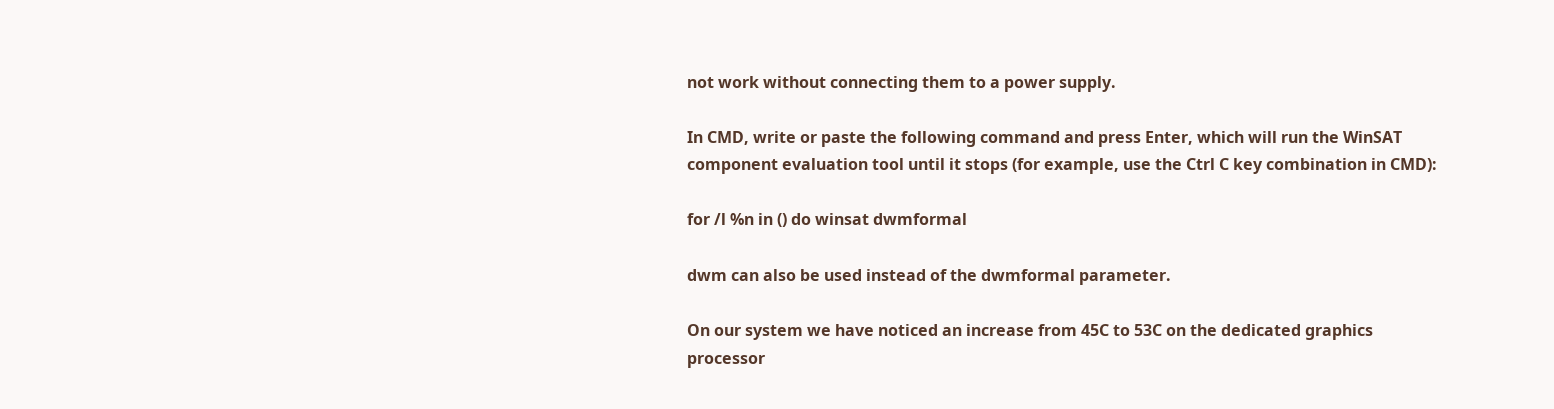not work without connecting them to a power supply.

In CMD, write or paste the following command and press Enter, which will run the WinSAT component evaluation tool until it stops (for example, use the Ctrl C key combination in CMD):

for /l %n in () do winsat dwmformal

dwm can also be used instead of the dwmformal parameter.

On our system we have noticed an increase from 45C to 53C on the dedicated graphics processor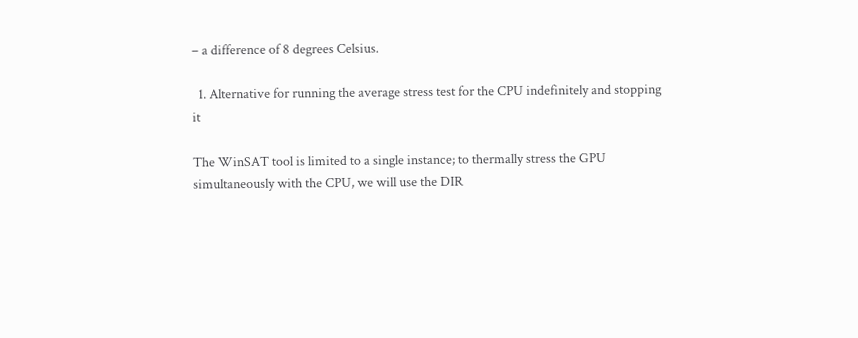– a difference of 8 degrees Celsius.

  1. Alternative for running the average stress test for the CPU indefinitely and stopping it

The WinSAT tool is limited to a single instance; to thermally stress the GPU simultaneously with the CPU, we will use the DIR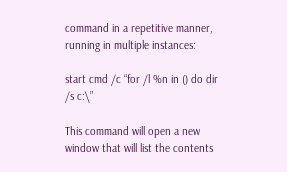command in a repetitive manner, running in multiple instances:

start cmd /c “for /l %n in () do dir /s c:\”

This command will open a new window that will list the contents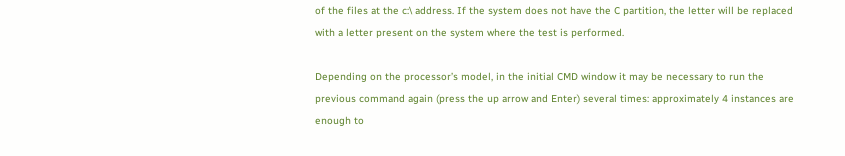of the files at the c:\ address. If the system does not have the C partition, the letter will be replaced with a letter present on the system where the test is performed.

Depending on the processor’s model, in the initial CMD window it may be necessary to run the previous command again (press the up arrow and Enter) several times: approximately 4 instances are enough to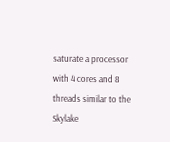saturate a processor with 4 cores and 8 threads similar to the Skylake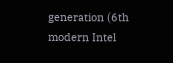generation (6th modern Intel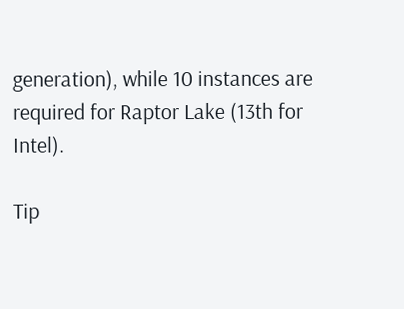generation), while 10 instances are required for Raptor Lake (13th for Intel).

Tip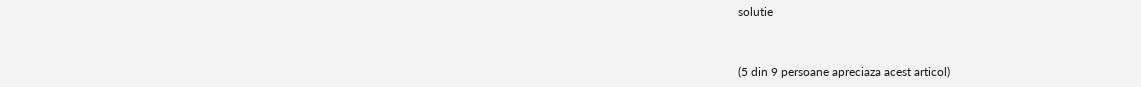solutie



(5 din 9 persoane apreciaza acest articol)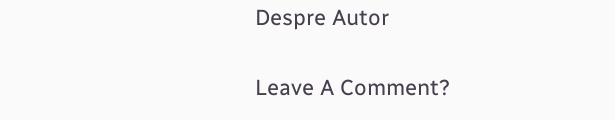Despre Autor

Leave A Comment?